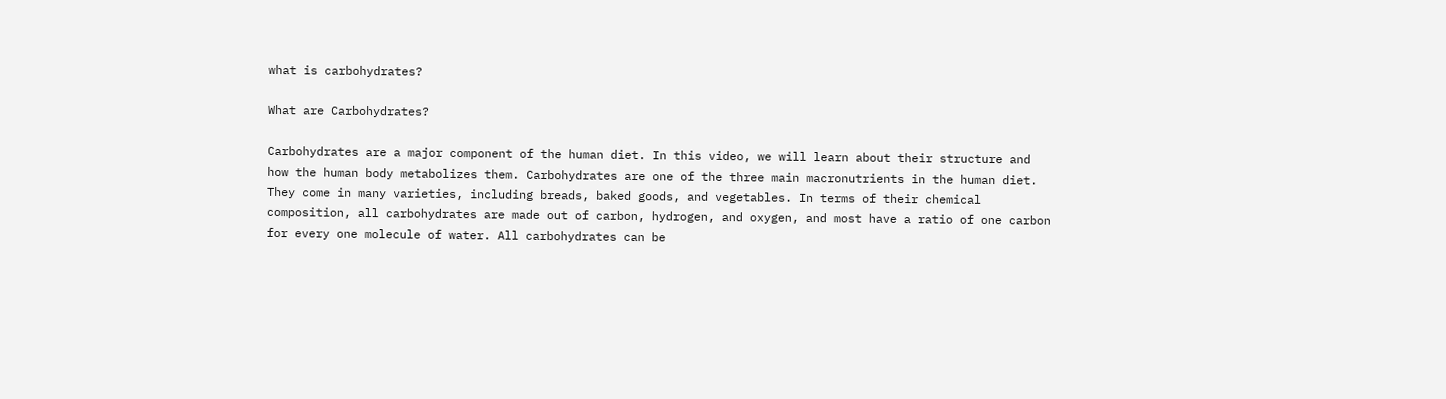what is carbohydrates?

What are Carbohydrates?

Carbohydrates are a major component of the human diet. In this video, we will learn about their structure and how the human body metabolizes them. Carbohydrates are one of the three main macronutrients in the human diet. They come in many varieties, including breads, baked goods, and vegetables. In terms of their chemical composition, all carbohydrates are made out of carbon, hydrogen, and oxygen, and most have a ratio of one carbon for every one molecule of water. All carbohydrates can be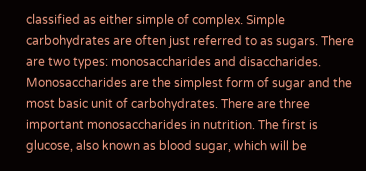classified as either simple of complex. Simple carbohydrates are often just referred to as sugars. There are two types: monosaccharides and disaccharides. Monosaccharides are the simplest form of sugar and the most basic unit of carbohydrates. There are three important monosaccharides in nutrition. The first is glucose, also known as blood sugar, which will be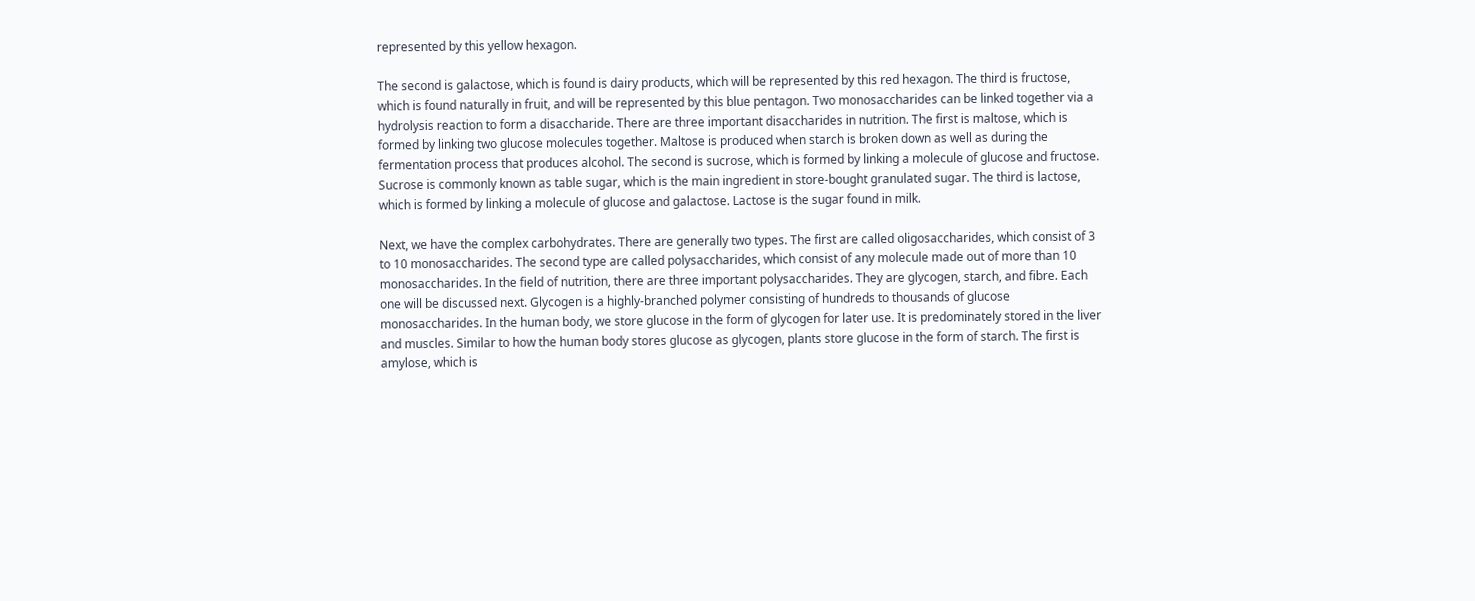represented by this yellow hexagon.

The second is galactose, which is found is dairy products, which will be represented by this red hexagon. The third is fructose, which is found naturally in fruit, and will be represented by this blue pentagon. Two monosaccharides can be linked together via a hydrolysis reaction to form a disaccharide. There are three important disaccharides in nutrition. The first is maltose, which is formed by linking two glucose molecules together. Maltose is produced when starch is broken down as well as during the fermentation process that produces alcohol. The second is sucrose, which is formed by linking a molecule of glucose and fructose. Sucrose is commonly known as table sugar, which is the main ingredient in store-bought granulated sugar. The third is lactose, which is formed by linking a molecule of glucose and galactose. Lactose is the sugar found in milk.

Next, we have the complex carbohydrates. There are generally two types. The first are called oligosaccharides, which consist of 3 to 10 monosaccharides. The second type are called polysaccharides, which consist of any molecule made out of more than 10 monosaccharides. In the field of nutrition, there are three important polysaccharides. They are glycogen, starch, and fibre. Each one will be discussed next. Glycogen is a highly-branched polymer consisting of hundreds to thousands of glucose monosaccharides. In the human body, we store glucose in the form of glycogen for later use. It is predominately stored in the liver and muscles. Similar to how the human body stores glucose as glycogen, plants store glucose in the form of starch. The first is amylose, which is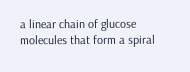a linear chain of glucose molecules that form a spiral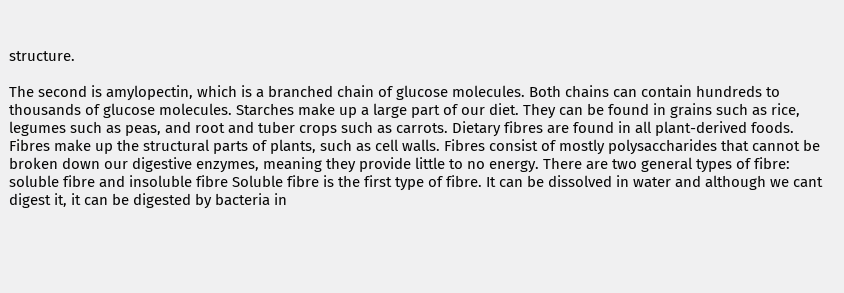structure.

The second is amylopectin, which is a branched chain of glucose molecules. Both chains can contain hundreds to thousands of glucose molecules. Starches make up a large part of our diet. They can be found in grains such as rice, legumes such as peas, and root and tuber crops such as carrots. Dietary fibres are found in all plant-derived foods. Fibres make up the structural parts of plants, such as cell walls. Fibres consist of mostly polysaccharides that cannot be broken down our digestive enzymes, meaning they provide little to no energy. There are two general types of fibre: soluble fibre and insoluble fibre Soluble fibre is the first type of fibre. It can be dissolved in water and although we cant digest it, it can be digested by bacteria in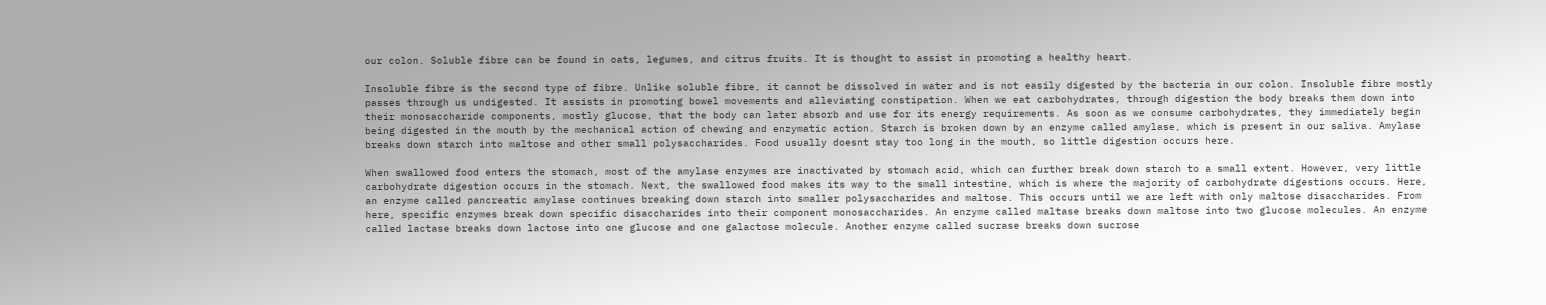our colon. Soluble fibre can be found in oats, legumes, and citrus fruits. It is thought to assist in promoting a healthy heart.

Insoluble fibre is the second type of fibre. Unlike soluble fibre, it cannot be dissolved in water and is not easily digested by the bacteria in our colon. Insoluble fibre mostly passes through us undigested. It assists in promoting bowel movements and alleviating constipation. When we eat carbohydrates, through digestion the body breaks them down into their monosaccharide components, mostly glucose, that the body can later absorb and use for its energy requirements. As soon as we consume carbohydrates, they immediately begin being digested in the mouth by the mechanical action of chewing and enzymatic action. Starch is broken down by an enzyme called amylase, which is present in our saliva. Amylase breaks down starch into maltose and other small polysaccharides. Food usually doesnt stay too long in the mouth, so little digestion occurs here.

When swallowed food enters the stomach, most of the amylase enzymes are inactivated by stomach acid, which can further break down starch to a small extent. However, very little carbohydrate digestion occurs in the stomach. Next, the swallowed food makes its way to the small intestine, which is where the majority of carbohydrate digestions occurs. Here, an enzyme called pancreatic amylase continues breaking down starch into smaller polysaccharides and maltose. This occurs until we are left with only maltose disaccharides. From here, specific enzymes break down specific disaccharides into their component monosaccharides. An enzyme called maltase breaks down maltose into two glucose molecules. An enzyme called lactase breaks down lactose into one glucose and one galactose molecule. Another enzyme called sucrase breaks down sucrose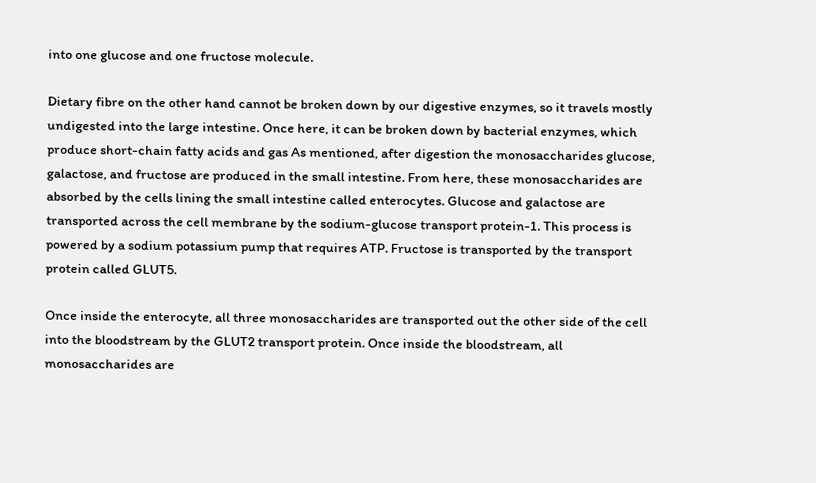into one glucose and one fructose molecule.

Dietary fibre on the other hand cannot be broken down by our digestive enzymes, so it travels mostly undigested into the large intestine. Once here, it can be broken down by bacterial enzymes, which produce short-chain fatty acids and gas As mentioned, after digestion the monosaccharides glucose, galactose, and fructose are produced in the small intestine. From here, these monosaccharides are absorbed by the cells lining the small intestine called enterocytes. Glucose and galactose are transported across the cell membrane by the sodium-glucose transport protein-1. This process is powered by a sodium potassium pump that requires ATP. Fructose is transported by the transport protein called GLUT5.

Once inside the enterocyte, all three monosaccharides are transported out the other side of the cell into the bloodstream by the GLUT2 transport protein. Once inside the bloodstream, all monosaccharides are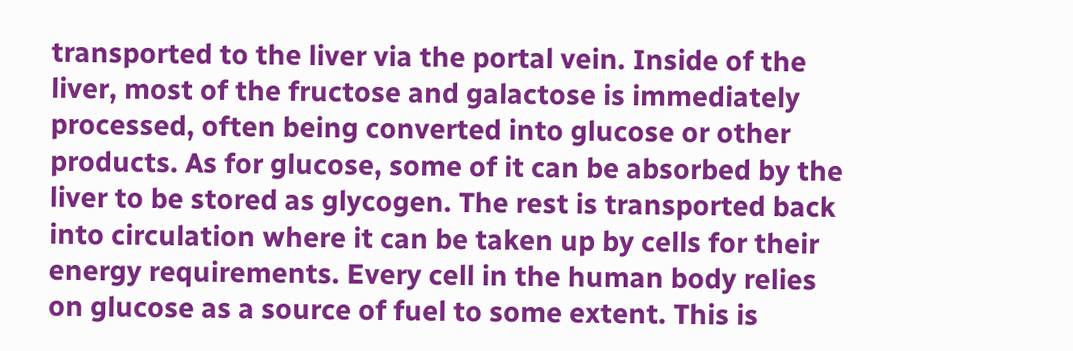transported to the liver via the portal vein. Inside of the liver, most of the fructose and galactose is immediately processed, often being converted into glucose or other products. As for glucose, some of it can be absorbed by the liver to be stored as glycogen. The rest is transported back into circulation where it can be taken up by cells for their energy requirements. Every cell in the human body relies on glucose as a source of fuel to some extent. This is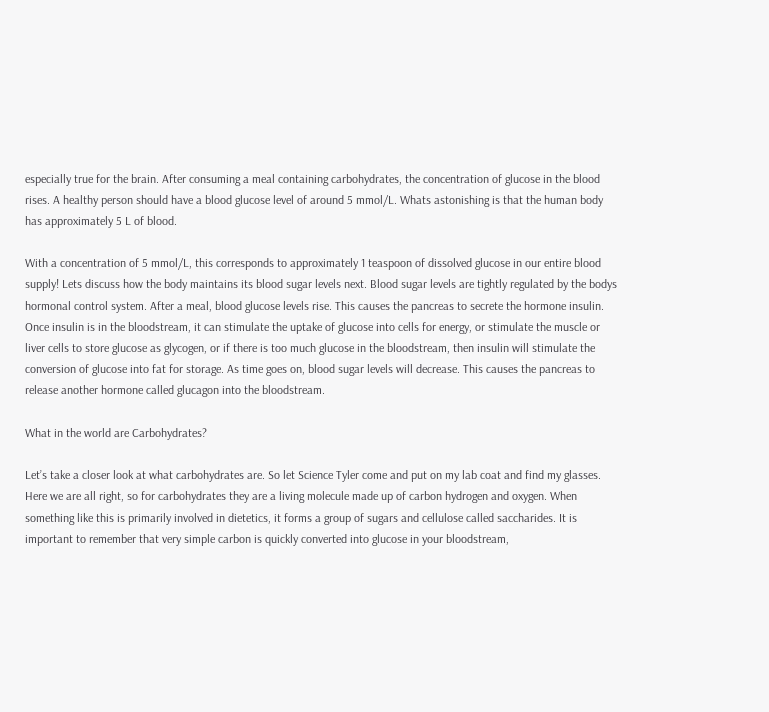especially true for the brain. After consuming a meal containing carbohydrates, the concentration of glucose in the blood rises. A healthy person should have a blood glucose level of around 5 mmol/L. Whats astonishing is that the human body has approximately 5 L of blood.

With a concentration of 5 mmol/L, this corresponds to approximately 1 teaspoon of dissolved glucose in our entire blood supply! Lets discuss how the body maintains its blood sugar levels next. Blood sugar levels are tightly regulated by the bodys hormonal control system. After a meal, blood glucose levels rise. This causes the pancreas to secrete the hormone insulin. Once insulin is in the bloodstream, it can stimulate the uptake of glucose into cells for energy, or stimulate the muscle or liver cells to store glucose as glycogen, or if there is too much glucose in the bloodstream, then insulin will stimulate the conversion of glucose into fat for storage. As time goes on, blood sugar levels will decrease. This causes the pancreas to release another hormone called glucagon into the bloodstream.

What in the world are Carbohydrates?

Let’s take a closer look at what carbohydrates are. So let Science Tyler come and put on my lab coat and find my glasses. Here we are all right, so for carbohydrates they are a living molecule made up of carbon hydrogen and oxygen. When something like this is primarily involved in dietetics, it forms a group of sugars and cellulose called saccharides. It is important to remember that very simple carbon is quickly converted into glucose in your bloodstream,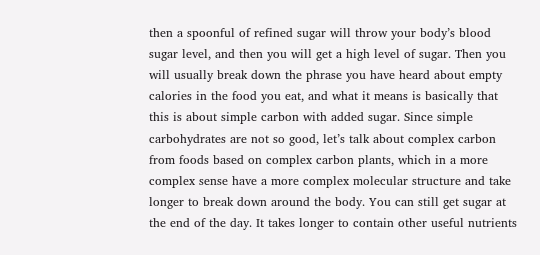then a spoonful of refined sugar will throw your body’s blood sugar level, and then you will get a high level of sugar. Then you will usually break down the phrase you have heard about empty calories in the food you eat, and what it means is basically that this is about simple carbon with added sugar. Since simple carbohydrates are not so good, let’s talk about complex carbon from foods based on complex carbon plants, which in a more complex sense have a more complex molecular structure and take longer to break down around the body. You can still get sugar at the end of the day. It takes longer to contain other useful nutrients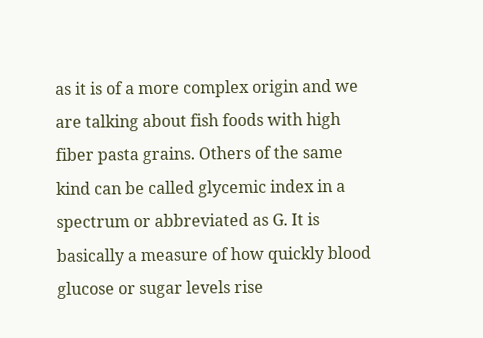as it is of a more complex origin and we are talking about fish foods with high fiber pasta grains. Others of the same kind can be called glycemic index in a spectrum or abbreviated as G. It is basically a measure of how quickly blood glucose or sugar levels rise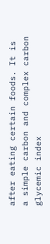after eating certain foods. It is a simple carbon and complex carbon glycemic index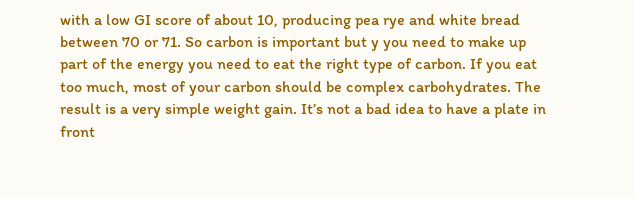with a low GI score of about 10, producing pea rye and white bread between 70 or 71. So carbon is important but y you need to make up part of the energy you need to eat the right type of carbon. If you eat too much, most of your carbon should be complex carbohydrates. The result is a very simple weight gain. It’s not a bad idea to have a plate in front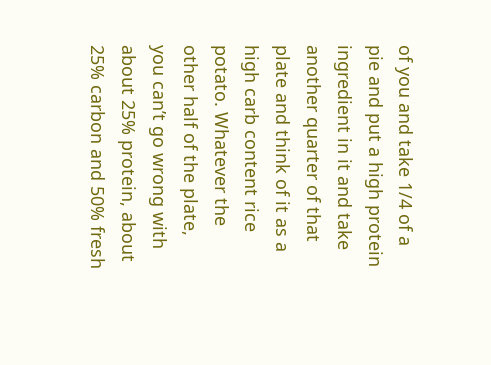of you and take 1/4 of a pie and put a high protein ingredient in it and take another quarter of that plate and think of it as a high carb content rice potato. Whatever the other half of the plate, you can’t go wrong with about 25% protein, about 25% carbon and 50% fresh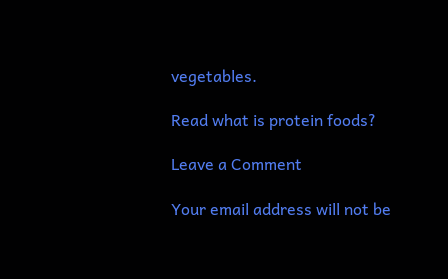vegetables.

Read what is protein foods?

Leave a Comment

Your email address will not be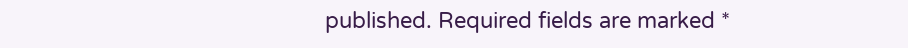published. Required fields are marked *